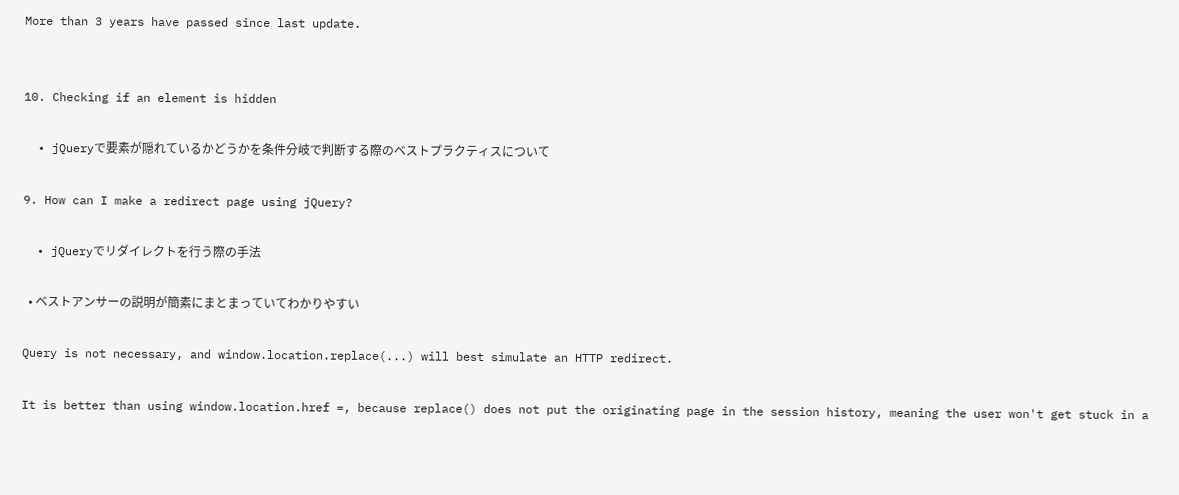More than 3 years have passed since last update.


10. Checking if an element is hidden

  • jQueryで要素が隠れているかどうかを条件分岐で判断する際のベストプラクティスについて

9. How can I make a redirect page using jQuery?

  • jQueryでリダイレクトを行う際の手法

  • ベストアンサーの説明が簡素にまとまっていてわかりやすい

Query is not necessary, and window.location.replace(...) will best simulate an HTTP redirect.

It is better than using window.location.href =, because replace() does not put the originating page in the session history, meaning the user won't get stuck in a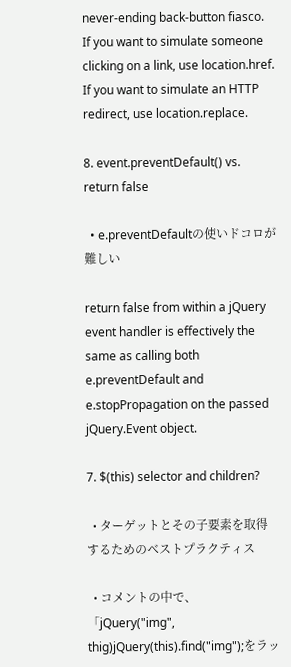never-ending back-button fiasco. If you want to simulate someone clicking on a link, use location.href. If you want to simulate an HTTP redirect, use location.replace.

8. event.preventDefault() vs. return false

  • e.preventDefaultの使いドコロが難しい

return false from within a jQuery event handler is effectively the same as calling both e.preventDefault and e.stopPropagation on the passed jQuery.Event object.

7. $(this) selector and children?

  • ターゲットとその子要素を取得するためのベストプラクティス

  • コメントの中で、「jQuery("img", thig)jQuery(this).find("img");をラッ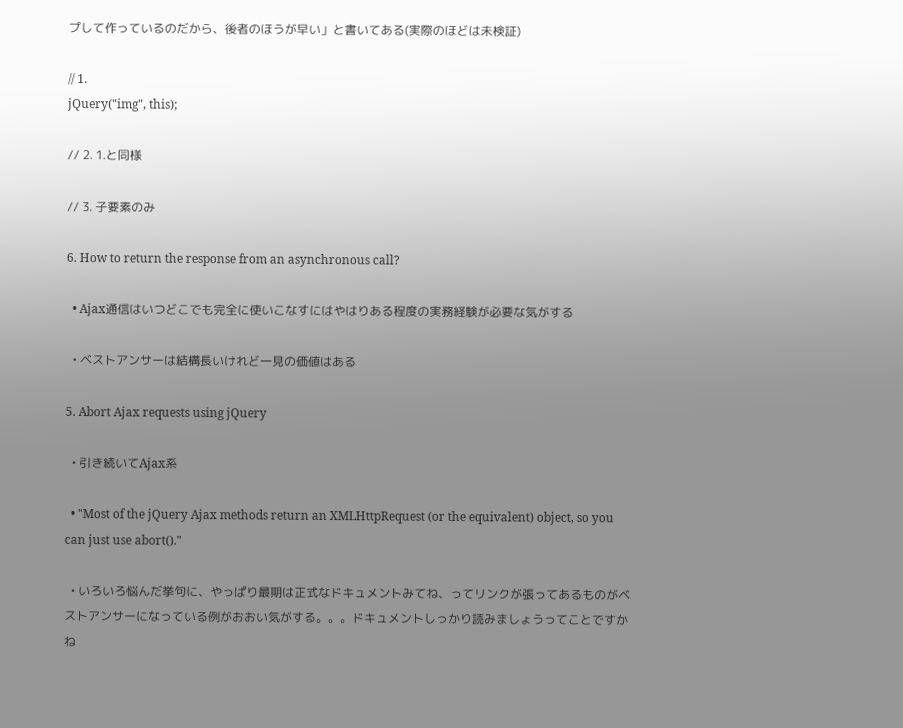プして作っているのだから、後者のほうが早い」と書いてある(実際のほどは未検証)

// 1.
jQuery("img", this);

// 2. 1.と同様

// 3. 子要素のみ

6. How to return the response from an asynchronous call?

  • Ajax通信はいつどこでも完全に使いこなすにはやはりある程度の実務経験が必要な気がする

  • ベストアンサーは結構長いけれど一見の価値はある

5. Abort Ajax requests using jQuery

  • 引き続いてAjax系

  • "Most of the jQuery Ajax methods return an XMLHttpRequest (or the equivalent) object, so you can just use abort()."

  • いろいろ悩んだ挙句に、やっぱり最期は正式なドキュメントみてね、ってリンクが張ってあるものがベストアンサーになっている例がおおい気がする。。。ドキュメントしっかり読みましょうってことですかね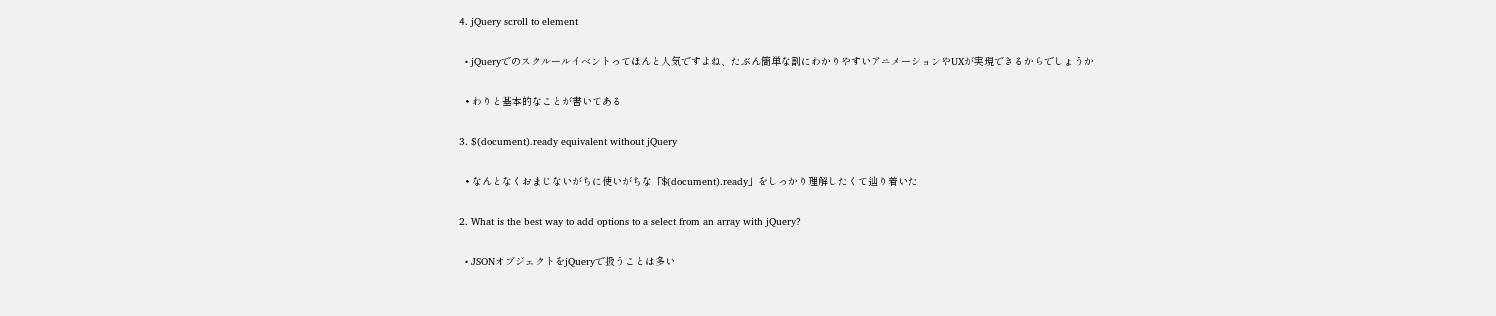4. jQuery scroll to element

  • jQueryでのスクルールイベントってほんと人気ですよね、たぶん簡単な割にわかりやすいアニメーションやUXが実現できるからでしょうか

  • わりと基本的なことが書いてある

3. $(document).ready equivalent without jQuery

  • なんとなくおまじないがちに使いがちな「$(document).ready」をしっかり理解したくて辿り着いた

2. What is the best way to add options to a select from an array with jQuery?

  • JSONオブジェクトをjQueryで扱うことは多い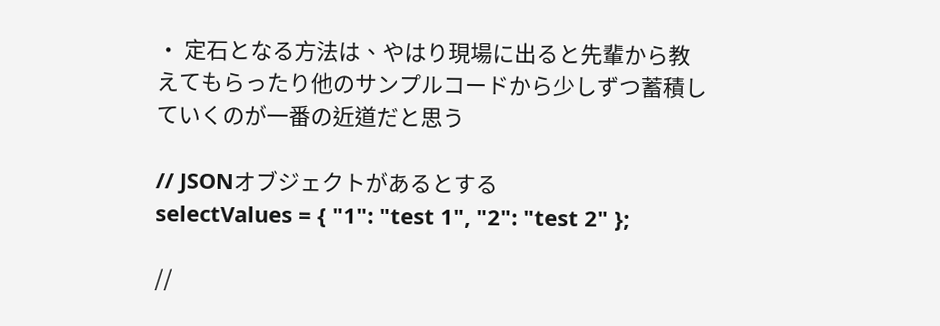• 定石となる方法は、やはり現場に出ると先輩から教えてもらったり他のサンプルコードから少しずつ蓄積していくのが一番の近道だと思う

// JSONオブジェクトがあるとする
selectValues = { "1": "test 1", "2": "test 2" };

//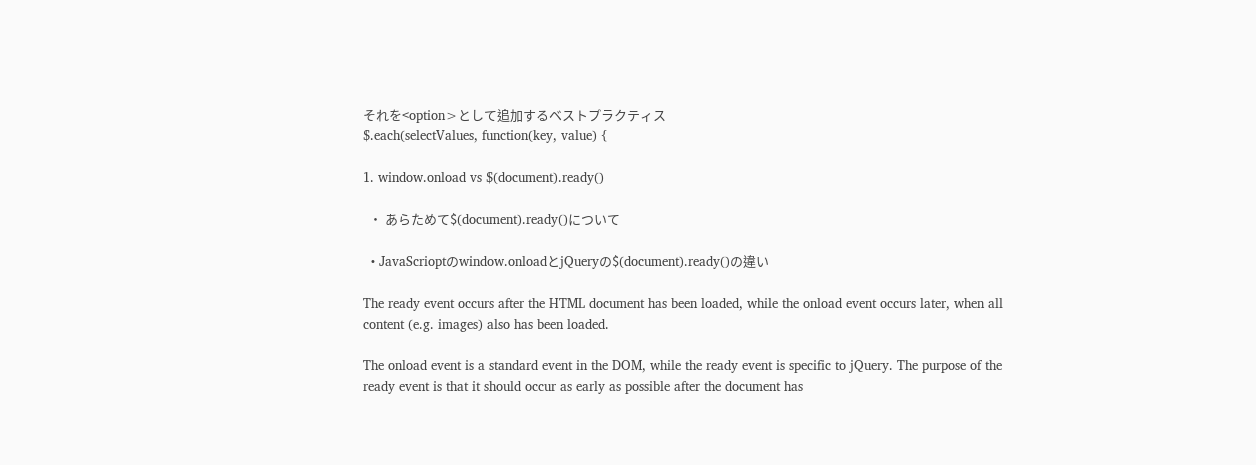それを<option>として追加するベストプラクティス
$.each(selectValues, function(key, value) {

1. window.onload vs $(document).ready()

  • あらためて$(document).ready()について

  • JavaScrioptのwindow.onloadとjQueryの$(document).ready()の違い

The ready event occurs after the HTML document has been loaded, while the onload event occurs later, when all content (e.g. images) also has been loaded.

The onload event is a standard event in the DOM, while the ready event is specific to jQuery. The purpose of the ready event is that it should occur as early as possible after the document has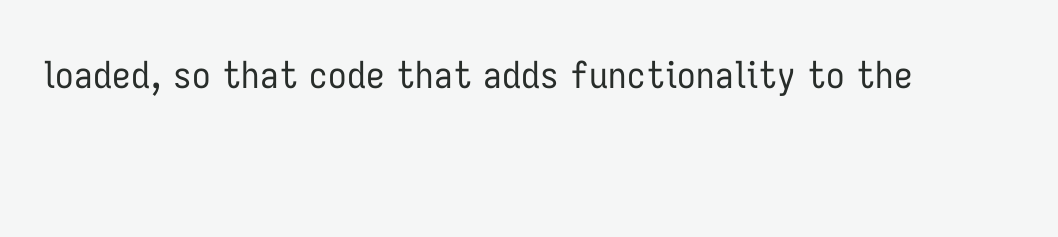loaded, so that code that adds functionality to the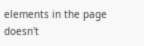elements in the page doesn't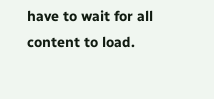have to wait for all content to load.